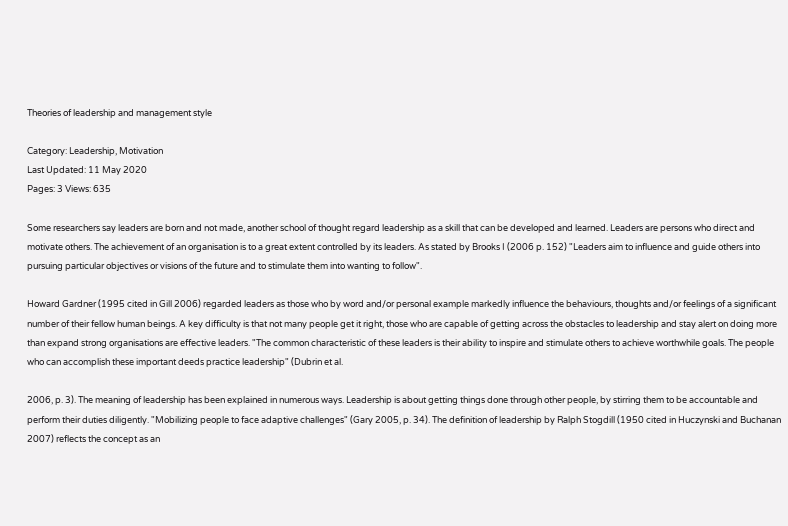Theories of leadership and management style

Category: Leadership, Motivation
Last Updated: 11 May 2020
Pages: 3 Views: 635

Some researchers say leaders are born and not made, another school of thought regard leadership as a skill that can be developed and learned. Leaders are persons who direct and motivate others. The achievement of an organisation is to a great extent controlled by its leaders. As stated by Brooks I (2006 p. 152) "Leaders aim to influence and guide others into pursuing particular objectives or visions of the future and to stimulate them into wanting to follow".

Howard Gardner (1995 cited in Gill 2006) regarded leaders as those who by word and/or personal example markedly influence the behaviours, thoughts and/or feelings of a significant number of their fellow human beings. A key difficulty is that not many people get it right, those who are capable of getting across the obstacles to leadership and stay alert on doing more than expand strong organisations are effective leaders. "The common characteristic of these leaders is their ability to inspire and stimulate others to achieve worthwhile goals. The people who can accomplish these important deeds practice leadership" (Dubrin et al.

2006, p. 3). The meaning of leadership has been explained in numerous ways. Leadership is about getting things done through other people, by stirring them to be accountable and perform their duties diligently. "Mobilizing people to face adaptive challenges" (Gary 2005, p. 34). The definition of leadership by Ralph Stogdill (1950 cited in Huczynski and Buchanan 2007) reflects the concept as an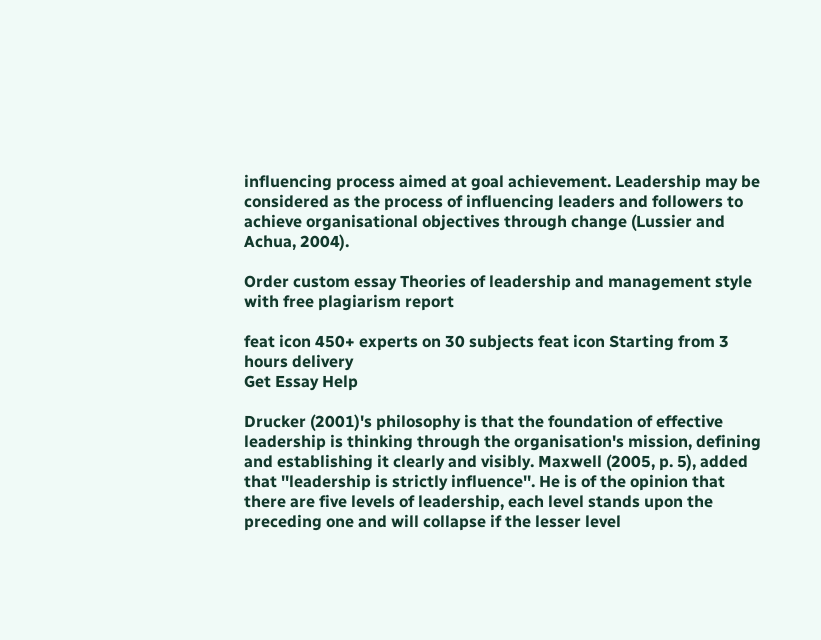influencing process aimed at goal achievement. Leadership may be considered as the process of influencing leaders and followers to achieve organisational objectives through change (Lussier and Achua, 2004).

Order custom essay Theories of leadership and management style with free plagiarism report

feat icon 450+ experts on 30 subjects feat icon Starting from 3 hours delivery
Get Essay Help

Drucker (2001)'s philosophy is that the foundation of effective leadership is thinking through the organisation's mission, defining and establishing it clearly and visibly. Maxwell (2005, p. 5), added that ''leadership is strictly influence''. He is of the opinion that there are five levels of leadership, each level stands upon the preceding one and will collapse if the lesser level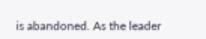is abandoned. As the leader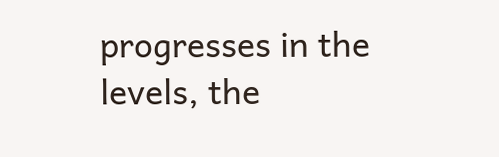progresses in the levels, the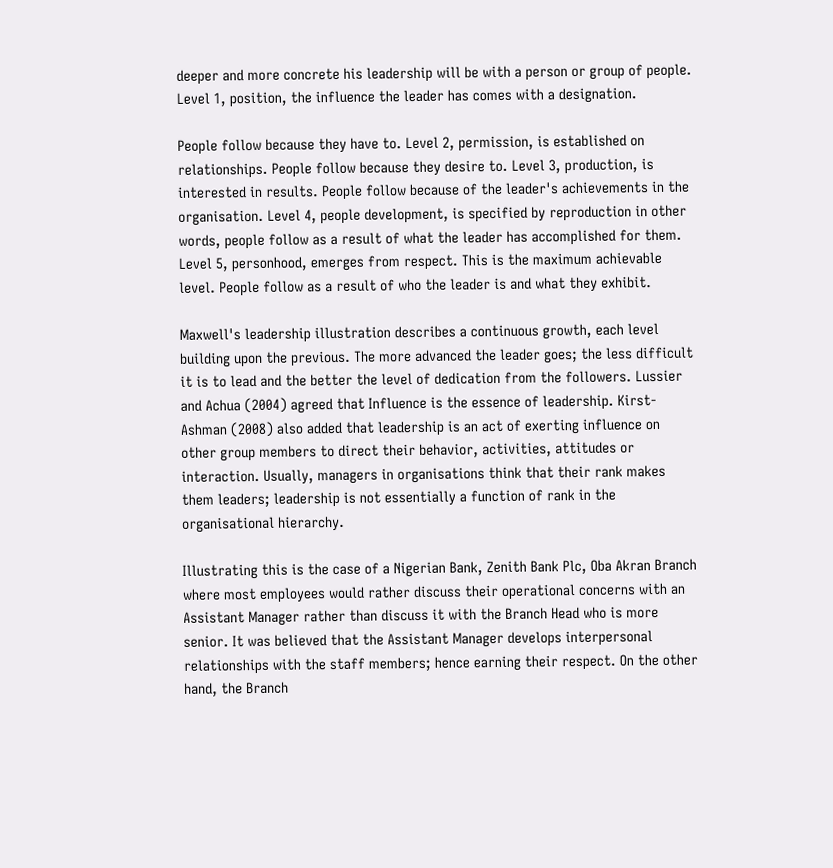deeper and more concrete his leadership will be with a person or group of people. Level 1, position, the influence the leader has comes with a designation.

People follow because they have to. Level 2, permission, is established on relationships. People follow because they desire to. Level 3, production, is interested in results. People follow because of the leader's achievements in the organisation. Level 4, people development, is specified by reproduction in other words, people follow as a result of what the leader has accomplished for them. Level 5, personhood, emerges from respect. This is the maximum achievable level. People follow as a result of who the leader is and what they exhibit.

Maxwell's leadership illustration describes a continuous growth, each level building upon the previous. The more advanced the leader goes; the less difficult it is to lead and the better the level of dedication from the followers. Lussier and Achua (2004) agreed that Influence is the essence of leadership. Kirst-Ashman (2008) also added that leadership is an act of exerting influence on other group members to direct their behavior, activities, attitudes or interaction. Usually, managers in organisations think that their rank makes them leaders; leadership is not essentially a function of rank in the organisational hierarchy.

Illustrating this is the case of a Nigerian Bank, Zenith Bank Plc, Oba Akran Branch where most employees would rather discuss their operational concerns with an Assistant Manager rather than discuss it with the Branch Head who is more senior. It was believed that the Assistant Manager develops interpersonal relationships with the staff members; hence earning their respect. On the other hand, the Branch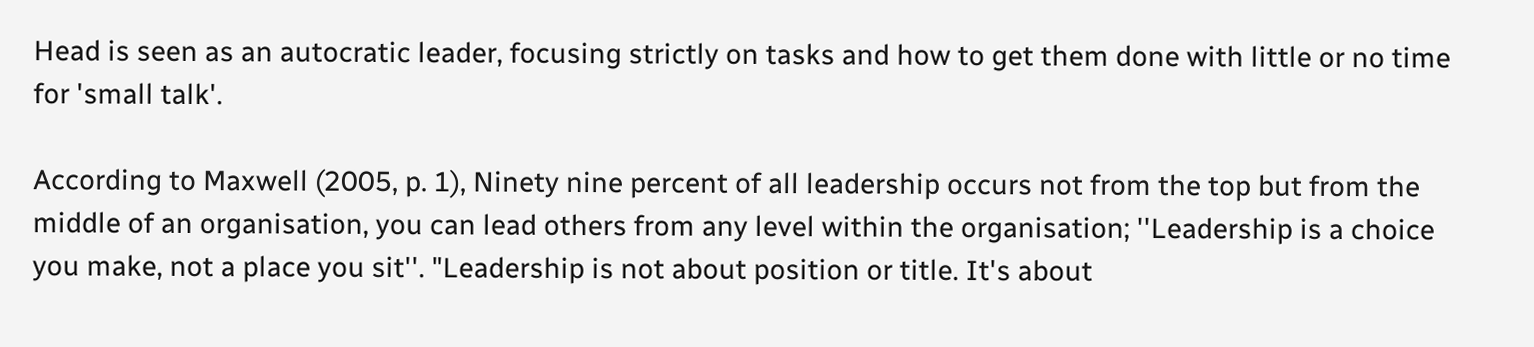Head is seen as an autocratic leader, focusing strictly on tasks and how to get them done with little or no time for 'small talk'.

According to Maxwell (2005, p. 1), Ninety nine percent of all leadership occurs not from the top but from the middle of an organisation, you can lead others from any level within the organisation; ''Leadership is a choice you make, not a place you sit''. "Leadership is not about position or title. It's about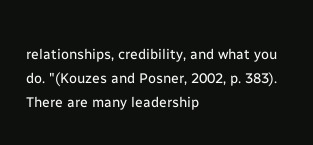relationships, credibility, and what you do. "(Kouzes and Posner, 2002, p. 383). There are many leadership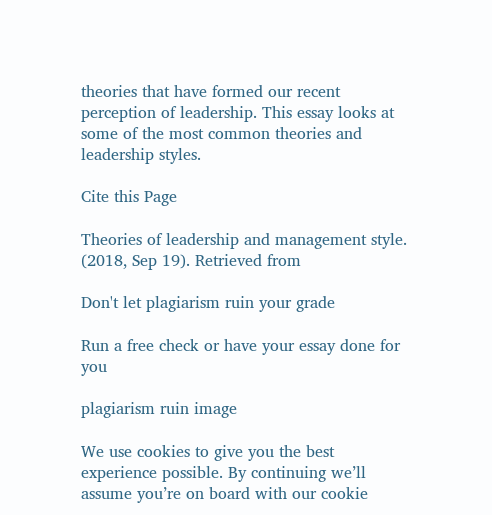theories that have formed our recent perception of leadership. This essay looks at some of the most common theories and leadership styles.

Cite this Page

Theories of leadership and management style. (2018, Sep 19). Retrieved from

Don't let plagiarism ruin your grade

Run a free check or have your essay done for you

plagiarism ruin image

We use cookies to give you the best experience possible. By continuing we’ll assume you’re on board with our cookie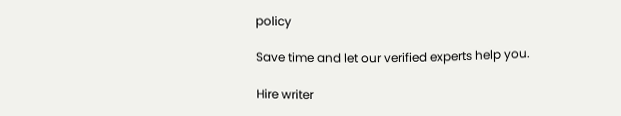policy

Save time and let our verified experts help you.

Hire writer